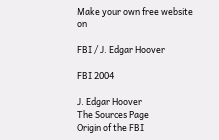Make your own free website on

FBI / J. Edgar Hoover

FBI 2004

J. Edgar Hoover
The Sources Page
Origin of the FBI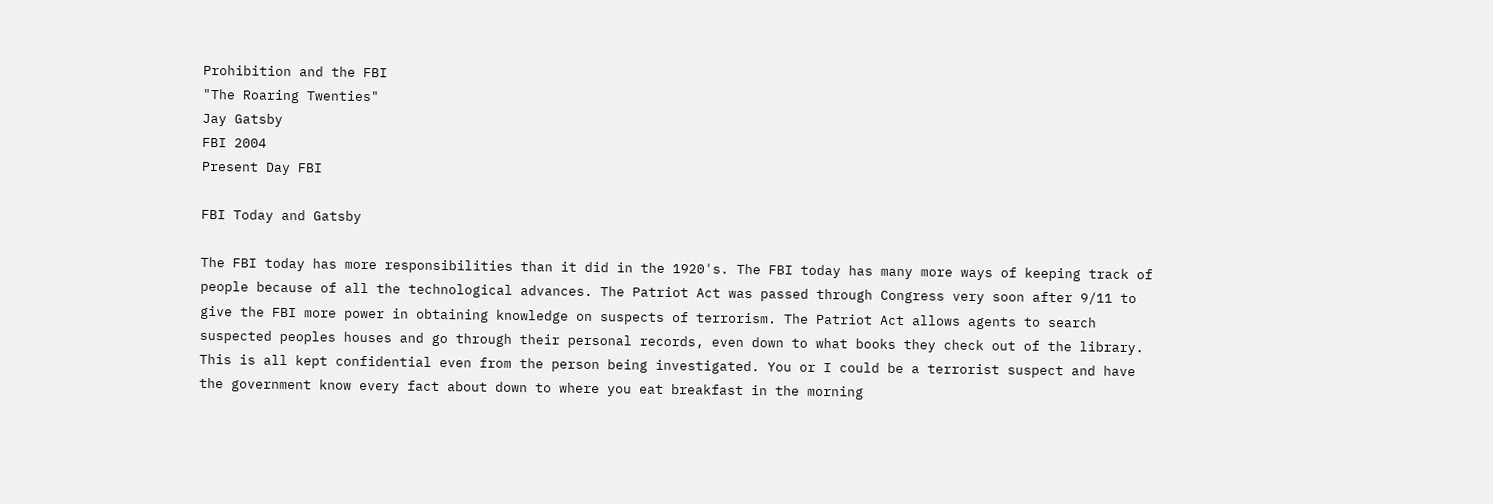Prohibition and the FBI
"The Roaring Twenties"
Jay Gatsby
FBI 2004
Present Day FBI

FBI Today and Gatsby

The FBI today has more responsibilities than it did in the 1920's. The FBI today has many more ways of keeping track of people because of all the technological advances. The Patriot Act was passed through Congress very soon after 9/11 to give the FBI more power in obtaining knowledge on suspects of terrorism. The Patriot Act allows agents to search suspected peoples houses and go through their personal records, even down to what books they check out of the library. This is all kept confidential even from the person being investigated. You or I could be a terrorist suspect and have the government know every fact about down to where you eat breakfast in the morning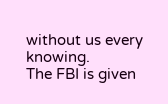without us every knowing.
The FBI is given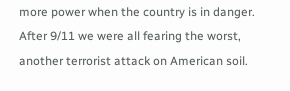more power when the country is in danger. After 9/11 we were all fearing the worst, another terrorist attack on American soil.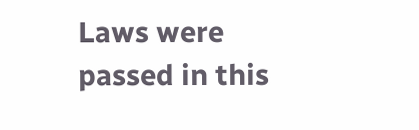Laws were passed in this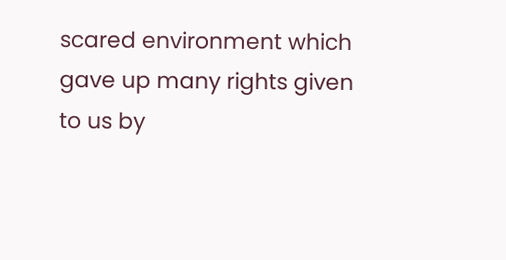scared environment which gave up many rights given to us by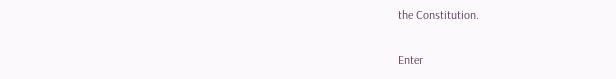the Constitution.

Enter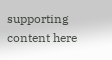supporting content here